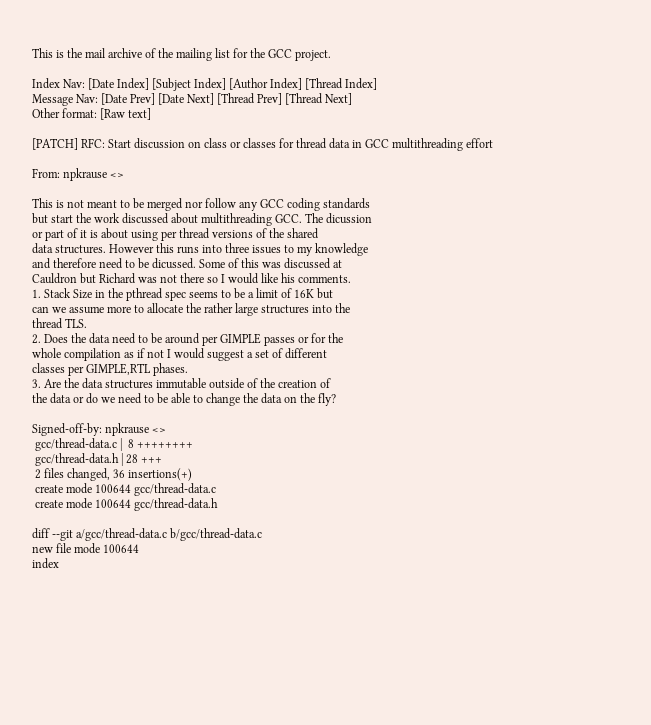This is the mail archive of the mailing list for the GCC project.

Index Nav: [Date Index] [Subject Index] [Author Index] [Thread Index]
Message Nav: [Date Prev] [Date Next] [Thread Prev] [Thread Next]
Other format: [Raw text]

[PATCH] RFC: Start discussion on class or classes for thread data in GCC multithreading effort

From: npkrause <>

This is not meant to be merged nor follow any GCC coding standards
but start the work discussed about multithreading GCC. The dicussion
or part of it is about using per thread versions of the shared
data structures. However this runs into three issues to my knowledge
and therefore need to be dicussed. Some of this was discussed at
Cauldron but Richard was not there so I would like his comments.
1. Stack Size in the pthread spec seems to be a limit of 16K but
can we assume more to allocate the rather large structures into the
thread TLS.
2. Does the data need to be around per GIMPLE passes or for the
whole compilation as if not I would suggest a set of different
classes per GIMPLE,RTL phases.
3. Are the data structures immutable outside of the creation of
the data or do we need to be able to change the data on the fly?

Signed-off-by: npkrause <>
 gcc/thread-data.c |  8 ++++++++
 gcc/thread-data.h | 28 +++
 2 files changed, 36 insertions(+)
 create mode 100644 gcc/thread-data.c
 create mode 100644 gcc/thread-data.h

diff --git a/gcc/thread-data.c b/gcc/thread-data.c
new file mode 100644
index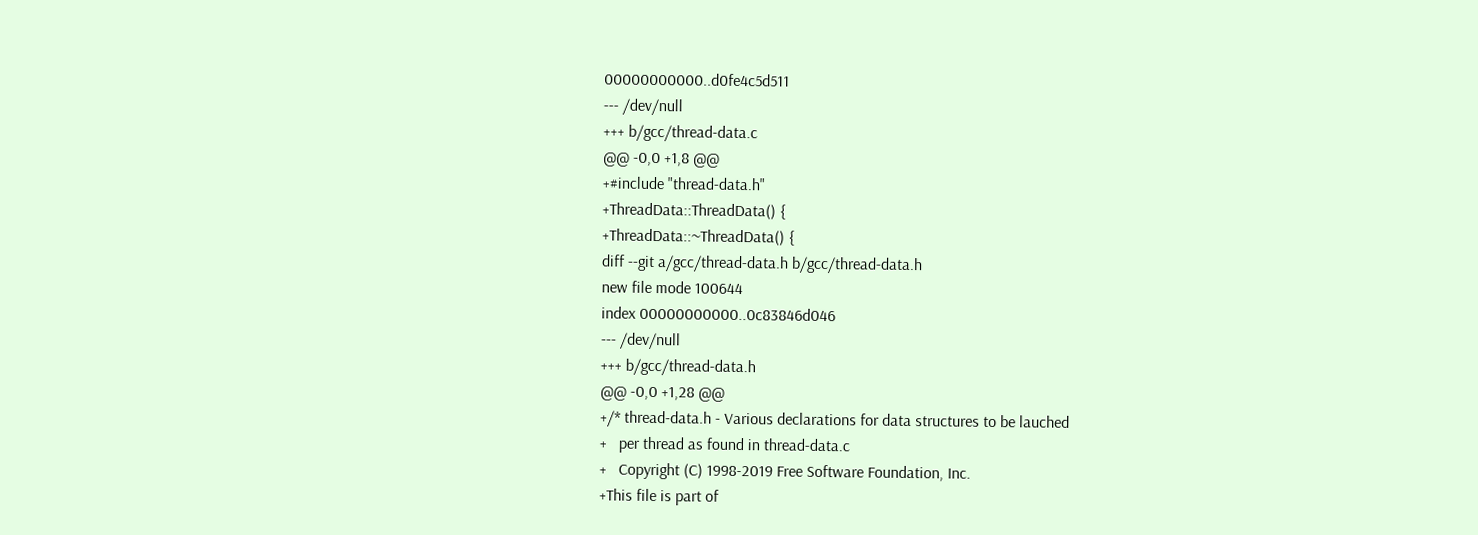00000000000..d0fe4c5d511
--- /dev/null
+++ b/gcc/thread-data.c
@@ -0,0 +1,8 @@
+#include "thread-data.h"
+ThreadData::ThreadData() {
+ThreadData::~ThreadData() {
diff --git a/gcc/thread-data.h b/gcc/thread-data.h
new file mode 100644
index 00000000000..0c83846d046
--- /dev/null
+++ b/gcc/thread-data.h
@@ -0,0 +1,28 @@
+/* thread-data.h - Various declarations for data structures to be lauched
+   per thread as found in thread-data.c
+   Copyright (C) 1998-2019 Free Software Foundation, Inc.
+This file is part of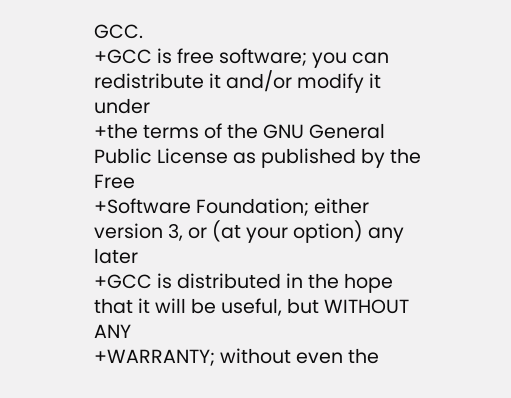GCC.
+GCC is free software; you can redistribute it and/or modify it under
+the terms of the GNU General Public License as published by the Free
+Software Foundation; either version 3, or (at your option) any later
+GCC is distributed in the hope that it will be useful, but WITHOUT ANY
+WARRANTY; without even the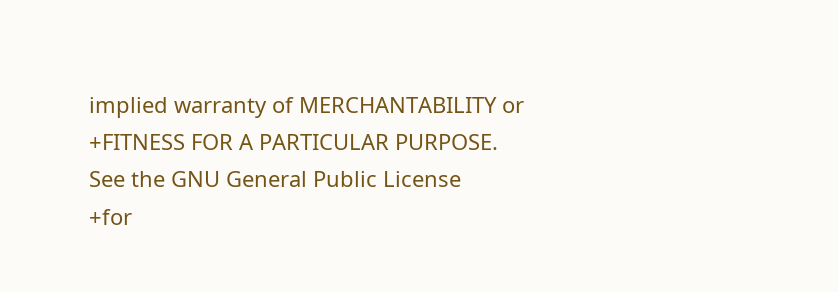implied warranty of MERCHANTABILITY or
+FITNESS FOR A PARTICULAR PURPOSE.  See the GNU General Public License
+for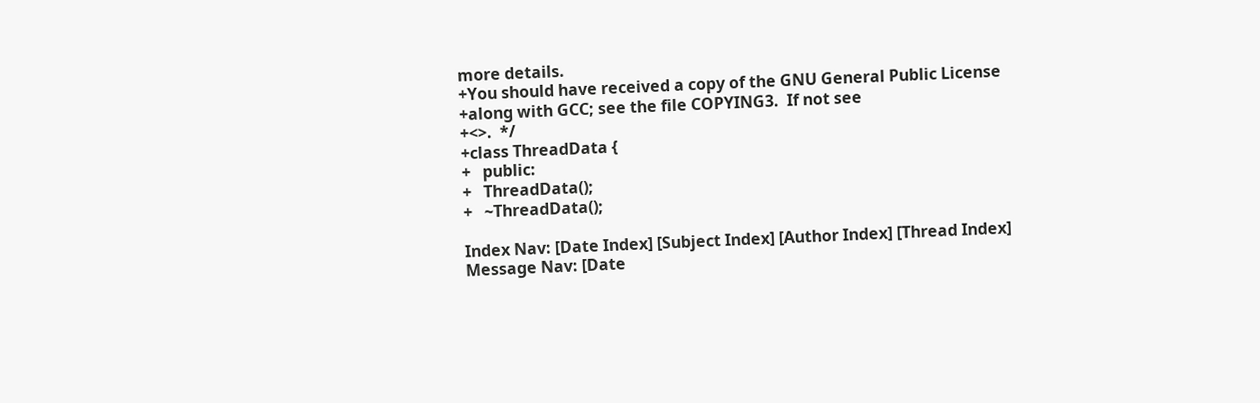more details.
+You should have received a copy of the GNU General Public License
+along with GCC; see the file COPYING3.  If not see
+<>.  */
+class ThreadData {
+   public:
+   ThreadData();
+   ~ThreadData();

Index Nav: [Date Index] [Subject Index] [Author Index] [Thread Index]
Message Nav: [Date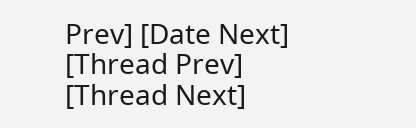Prev] [Date Next] [Thread Prev] [Thread Next]